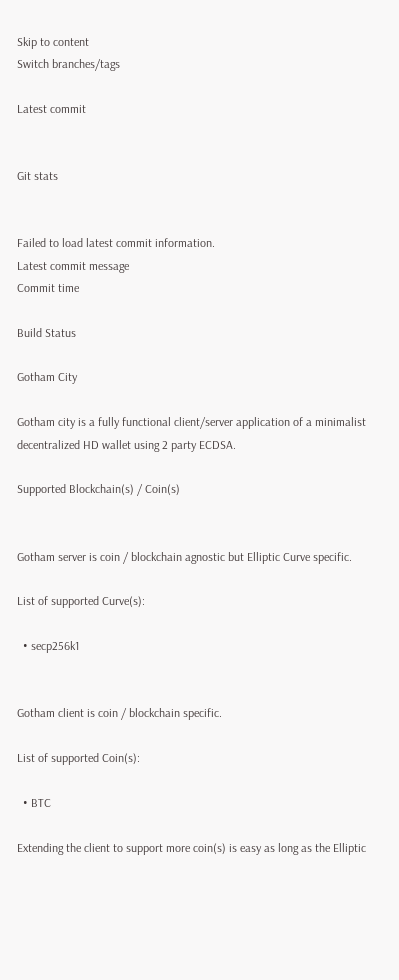Skip to content
Switch branches/tags

Latest commit


Git stats


Failed to load latest commit information.
Latest commit message
Commit time

Build Status

Gotham City

Gotham city is a fully functional client/server application of a minimalist decentralized HD wallet using 2 party ECDSA.

Supported Blockchain(s) / Coin(s)


Gotham server is coin / blockchain agnostic but Elliptic Curve specific.

List of supported Curve(s):

  • secp256k1


Gotham client is coin / blockchain specific.

List of supported Coin(s):

  • BTC

Extending the client to support more coin(s) is easy as long as the Elliptic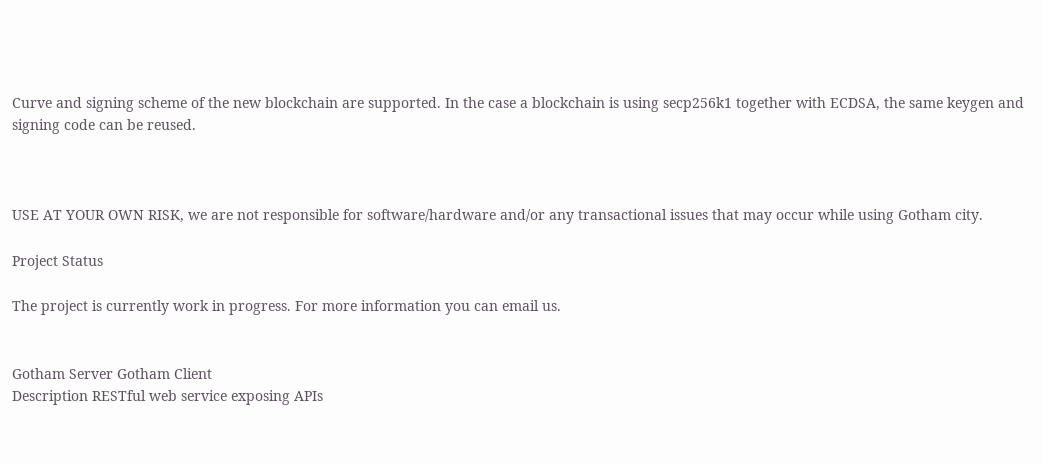Curve and signing scheme of the new blockchain are supported. In the case a blockchain is using secp256k1 together with ECDSA, the same keygen and signing code can be reused.



USE AT YOUR OWN RISK, we are not responsible for software/hardware and/or any transactional issues that may occur while using Gotham city.

Project Status

The project is currently work in progress. For more information you can email us.


Gotham Server Gotham Client
Description RESTful web service exposing APIs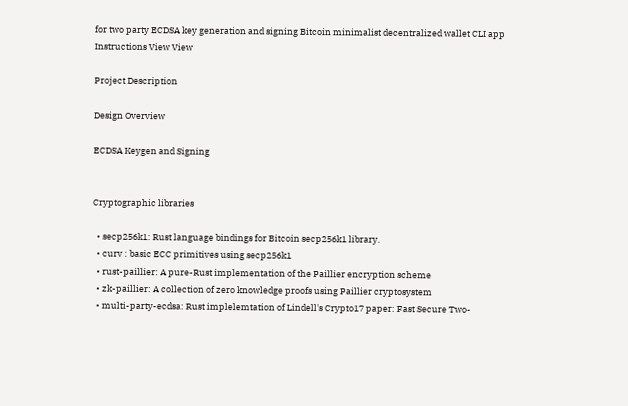for two party ECDSA key generation and signing Bitcoin minimalist decentralized wallet CLI app
Instructions View View

Project Description

Design Overview

ECDSA Keygen and Signing


Cryptographic libraries

  • secp256k1: Rust language bindings for Bitcoin secp256k1 library.
  • curv : basic ECC primitives using secp256k1
  • rust-paillier: A pure-Rust implementation of the Paillier encryption scheme
  • zk-paillier: A collection of zero knowledge proofs using Paillier cryptosystem
  • multi-party-ecdsa: Rust implelemtation of Lindell's Crypto17 paper: Fast Secure Two-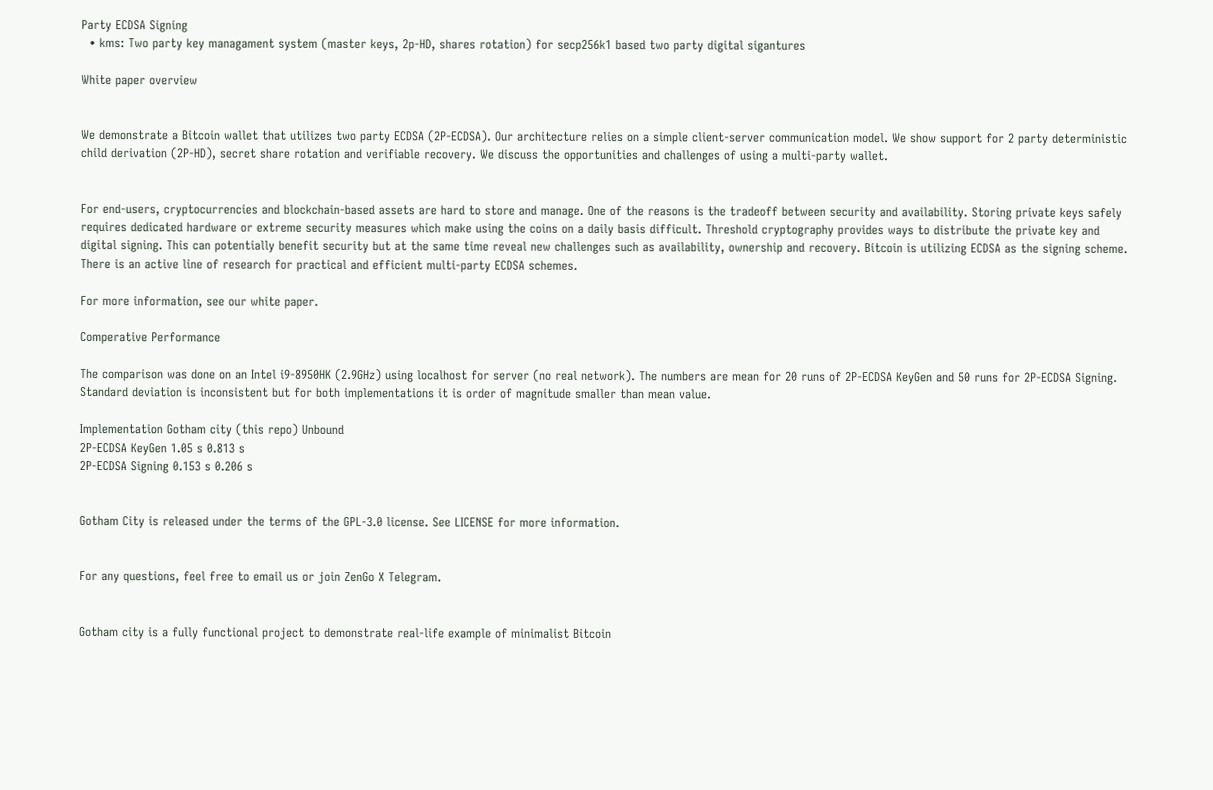Party ECDSA Signing
  • kms: Two party key managament system (master keys, 2p-HD, shares rotation) for secp256k1 based two party digital sigantures

White paper overview


We demonstrate a Bitcoin wallet that utilizes two party ECDSA (2P-ECDSA). Our architecture relies on a simple client-server communication model. We show support for 2 party deterministic child derivation (2P-HD), secret share rotation and verifiable recovery. We discuss the opportunities and challenges of using a multi-party wallet.


For end-users, cryptocurrencies and blockchain-based assets are hard to store and manage. One of the reasons is the tradeoff between security and availability. Storing private keys safely requires dedicated hardware or extreme security measures which make using the coins on a daily basis difficult. Threshold cryptography provides ways to distribute the private key and digital signing. This can potentially benefit security but at the same time reveal new challenges such as availability, ownership and recovery. Bitcoin is utilizing ECDSA as the signing scheme. There is an active line of research for practical and efficient multi-party ECDSA schemes.

For more information, see our white paper.

Comperative Performance

The comparison was done on an Intel i9-8950HK (2.9GHz) using localhost for server (no real network). The numbers are mean for 20 runs of 2P-ECDSA KeyGen and 50 runs for 2P-ECDSA Signing. Standard deviation is inconsistent but for both implementations it is order of magnitude smaller than mean value.

Implementation Gotham city (this repo) Unbound
2P-ECDSA KeyGen 1.05 s 0.813 s
2P-ECDSA Signing 0.153 s 0.206 s


Gotham City is released under the terms of the GPL-3.0 license. See LICENSE for more information.


For any questions, feel free to email us or join ZenGo X Telegram.


Gotham city is a fully functional project to demonstrate real-life example of minimalist Bitcoin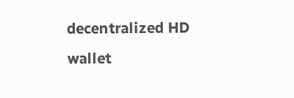decentralized HD wallet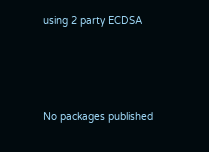using 2 party ECDSA





No packages published